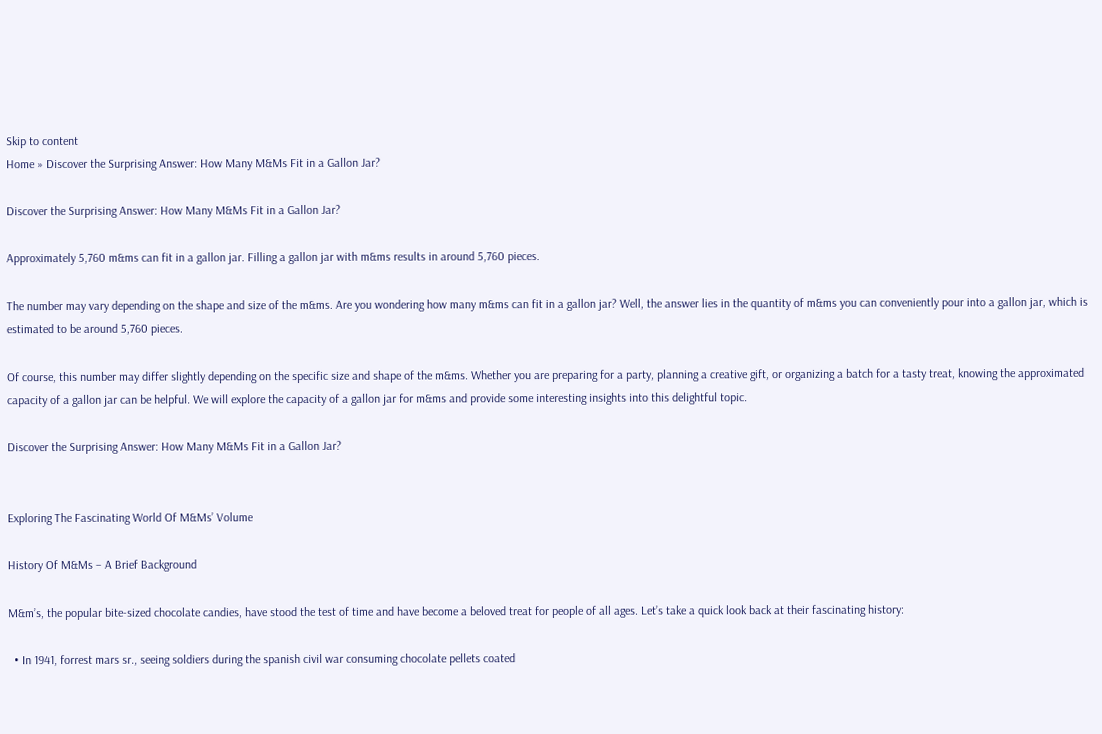Skip to content
Home » Discover the Surprising Answer: How Many M&Ms Fit in a Gallon Jar?

Discover the Surprising Answer: How Many M&Ms Fit in a Gallon Jar?

Approximately 5,760 m&ms can fit in a gallon jar. Filling a gallon jar with m&ms results in around 5,760 pieces.

The number may vary depending on the shape and size of the m&ms. Are you wondering how many m&ms can fit in a gallon jar? Well, the answer lies in the quantity of m&ms you can conveniently pour into a gallon jar, which is estimated to be around 5,760 pieces.

Of course, this number may differ slightly depending on the specific size and shape of the m&ms. Whether you are preparing for a party, planning a creative gift, or organizing a batch for a tasty treat, knowing the approximated capacity of a gallon jar can be helpful. We will explore the capacity of a gallon jar for m&ms and provide some interesting insights into this delightful topic.

Discover the Surprising Answer: How Many M&Ms Fit in a Gallon Jar?


Exploring The Fascinating World Of M&Ms’ Volume

History Of M&Ms – A Brief Background

M&m’s, the popular bite-sized chocolate candies, have stood the test of time and have become a beloved treat for people of all ages. Let’s take a quick look back at their fascinating history:

  • In 1941, forrest mars sr., seeing soldiers during the spanish civil war consuming chocolate pellets coated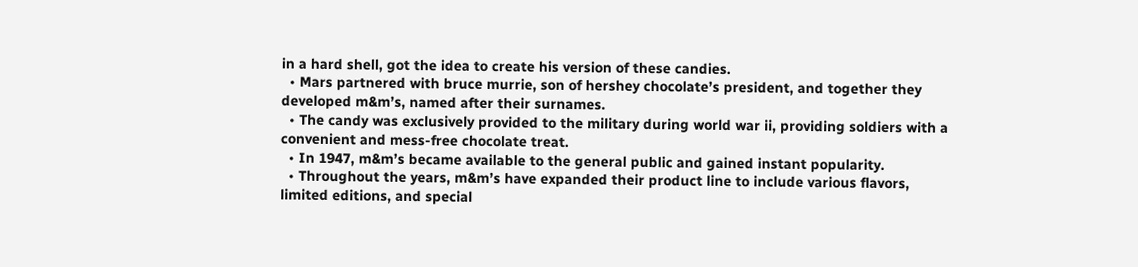in a hard shell, got the idea to create his version of these candies.
  • Mars partnered with bruce murrie, son of hershey chocolate’s president, and together they developed m&m’s, named after their surnames.
  • The candy was exclusively provided to the military during world war ii, providing soldiers with a convenient and mess-free chocolate treat.
  • In 1947, m&m’s became available to the general public and gained instant popularity.
  • Throughout the years, m&m’s have expanded their product line to include various flavors, limited editions, and special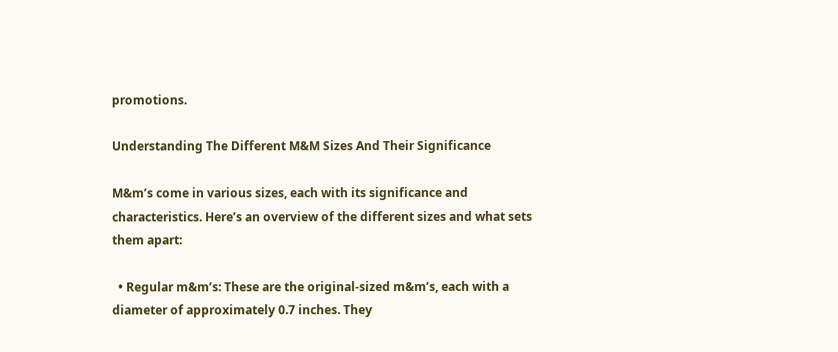promotions.

Understanding The Different M&M Sizes And Their Significance

M&m’s come in various sizes, each with its significance and characteristics. Here’s an overview of the different sizes and what sets them apart:

  • Regular m&m’s: These are the original-sized m&m’s, each with a diameter of approximately 0.7 inches. They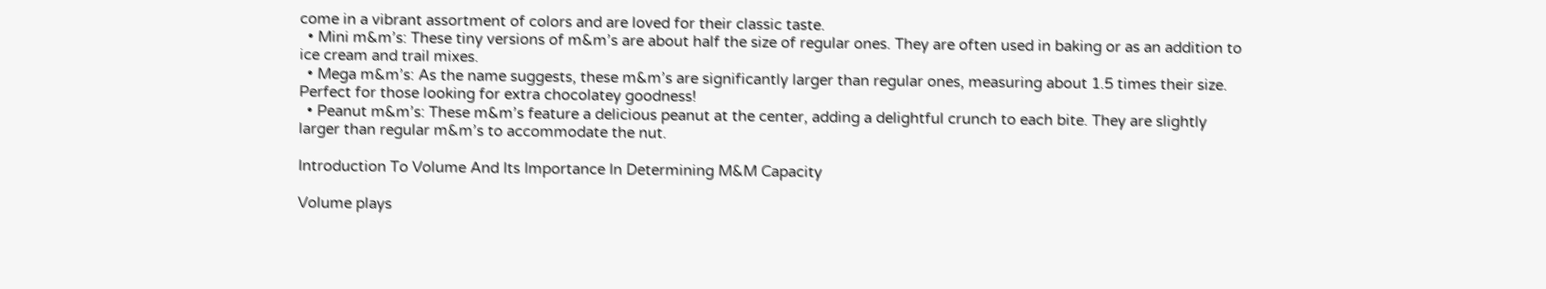come in a vibrant assortment of colors and are loved for their classic taste.
  • Mini m&m’s: These tiny versions of m&m’s are about half the size of regular ones. They are often used in baking or as an addition to ice cream and trail mixes.
  • Mega m&m’s: As the name suggests, these m&m’s are significantly larger than regular ones, measuring about 1.5 times their size. Perfect for those looking for extra chocolatey goodness!
  • Peanut m&m’s: These m&m’s feature a delicious peanut at the center, adding a delightful crunch to each bite. They are slightly larger than regular m&m’s to accommodate the nut.

Introduction To Volume And Its Importance In Determining M&M Capacity

Volume plays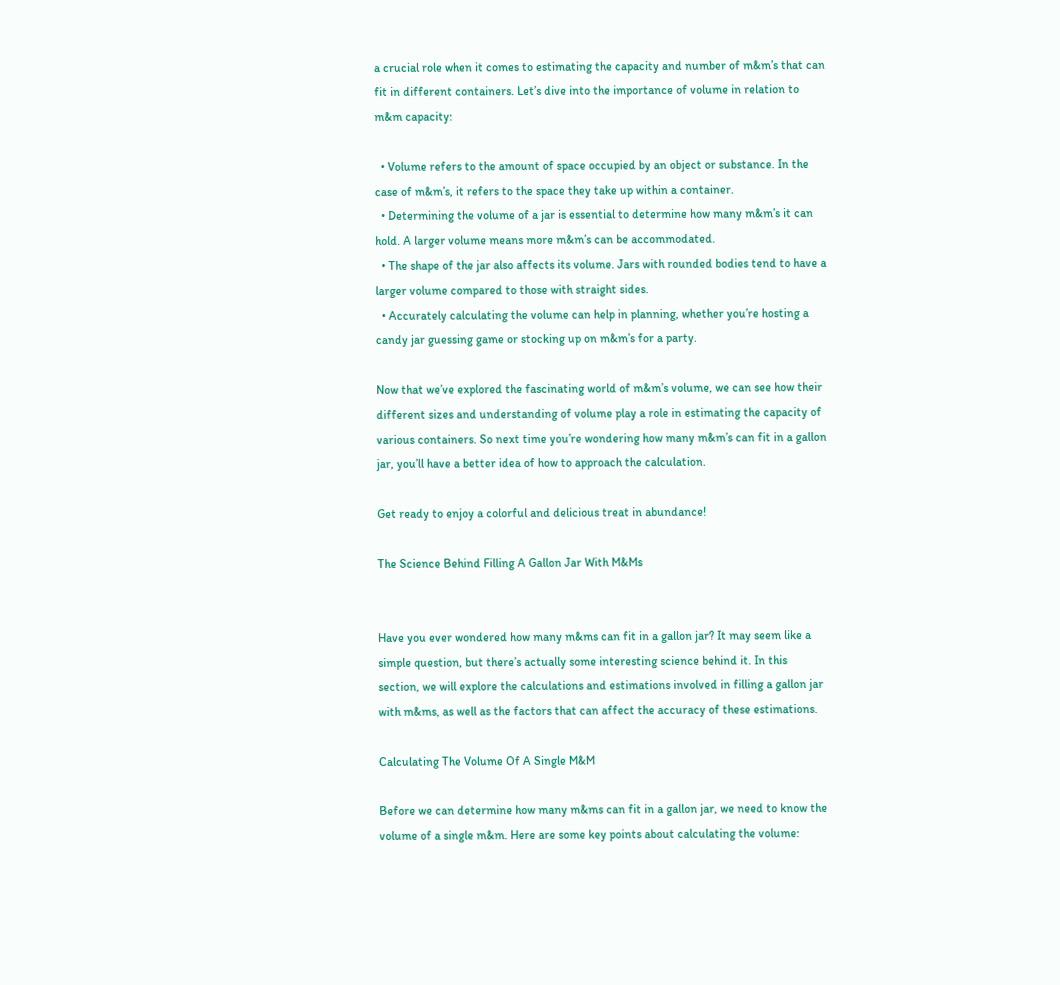a crucial role when it comes to estimating the capacity and number of m&m’s that can fit in different containers. Let’s dive into the importance of volume in relation to m&m capacity:

  • Volume refers to the amount of space occupied by an object or substance. In the case of m&m’s, it refers to the space they take up within a container.
  • Determining the volume of a jar is essential to determine how many m&m’s it can hold. A larger volume means more m&m’s can be accommodated.
  • The shape of the jar also affects its volume. Jars with rounded bodies tend to have a larger volume compared to those with straight sides.
  • Accurately calculating the volume can help in planning, whether you’re hosting a candy jar guessing game or stocking up on m&m’s for a party.

Now that we’ve explored the fascinating world of m&m’s volume, we can see how their different sizes and understanding of volume play a role in estimating the capacity of various containers. So next time you’re wondering how many m&m’s can fit in a gallon jar, you’ll have a better idea of how to approach the calculation.

Get ready to enjoy a colorful and delicious treat in abundance!

The Science Behind Filling A Gallon Jar With M&Ms


Have you ever wondered how many m&ms can fit in a gallon jar? It may seem like a simple question, but there’s actually some interesting science behind it. In this section, we will explore the calculations and estimations involved in filling a gallon jar with m&ms, as well as the factors that can affect the accuracy of these estimations.

Calculating The Volume Of A Single M&M

Before we can determine how many m&ms can fit in a gallon jar, we need to know the volume of a single m&m. Here are some key points about calculating the volume: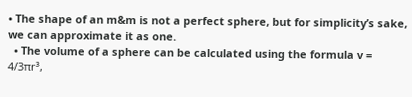• The shape of an m&m is not a perfect sphere, but for simplicity’s sake, we can approximate it as one.
  • The volume of a sphere can be calculated using the formula v = 4/3πr³,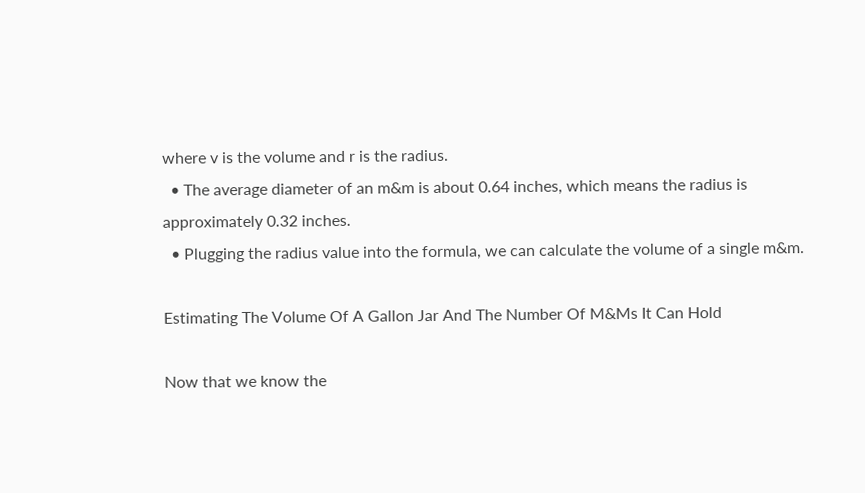where v is the volume and r is the radius.
  • The average diameter of an m&m is about 0.64 inches, which means the radius is approximately 0.32 inches.
  • Plugging the radius value into the formula, we can calculate the volume of a single m&m.

Estimating The Volume Of A Gallon Jar And The Number Of M&Ms It Can Hold

Now that we know the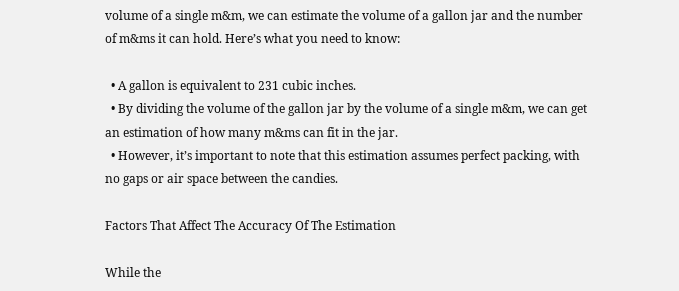volume of a single m&m, we can estimate the volume of a gallon jar and the number of m&ms it can hold. Here’s what you need to know:

  • A gallon is equivalent to 231 cubic inches.
  • By dividing the volume of the gallon jar by the volume of a single m&m, we can get an estimation of how many m&ms can fit in the jar.
  • However, it’s important to note that this estimation assumes perfect packing, with no gaps or air space between the candies.

Factors That Affect The Accuracy Of The Estimation

While the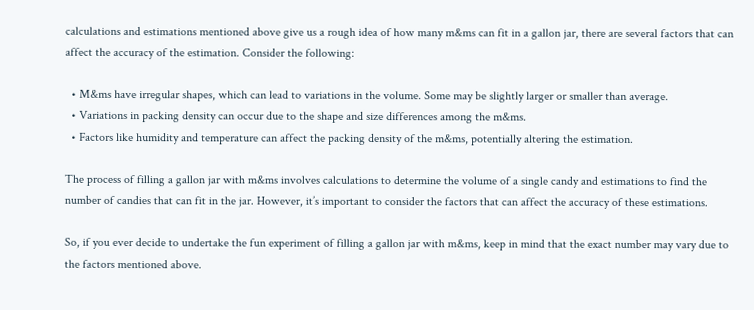calculations and estimations mentioned above give us a rough idea of how many m&ms can fit in a gallon jar, there are several factors that can affect the accuracy of the estimation. Consider the following:

  • M&ms have irregular shapes, which can lead to variations in the volume. Some may be slightly larger or smaller than average.
  • Variations in packing density can occur due to the shape and size differences among the m&ms.
  • Factors like humidity and temperature can affect the packing density of the m&ms, potentially altering the estimation.

The process of filling a gallon jar with m&ms involves calculations to determine the volume of a single candy and estimations to find the number of candies that can fit in the jar. However, it’s important to consider the factors that can affect the accuracy of these estimations.

So, if you ever decide to undertake the fun experiment of filling a gallon jar with m&ms, keep in mind that the exact number may vary due to the factors mentioned above.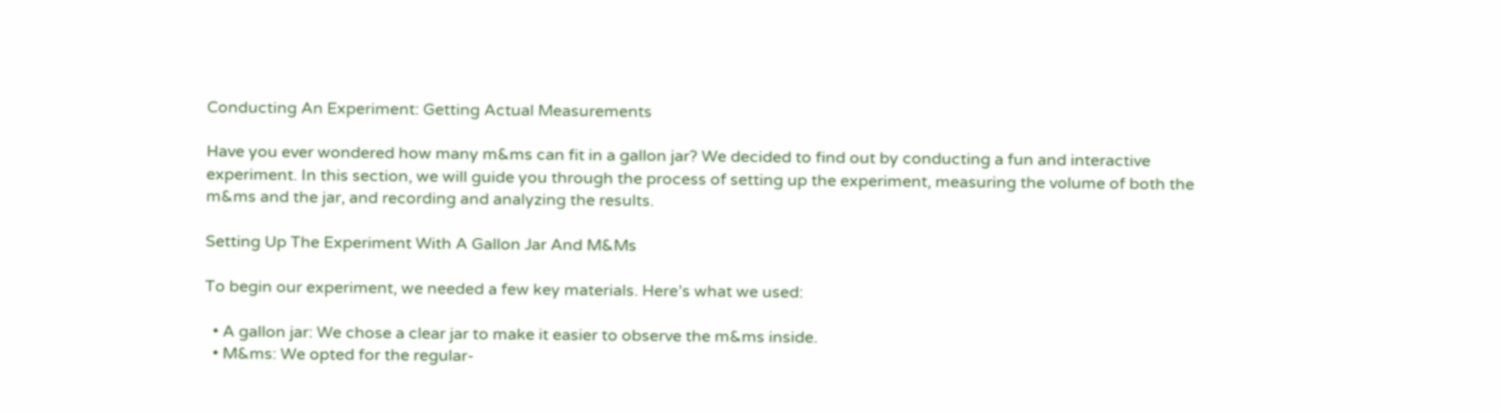Conducting An Experiment: Getting Actual Measurements

Have you ever wondered how many m&ms can fit in a gallon jar? We decided to find out by conducting a fun and interactive experiment. In this section, we will guide you through the process of setting up the experiment, measuring the volume of both the m&ms and the jar, and recording and analyzing the results.

Setting Up The Experiment With A Gallon Jar And M&Ms

To begin our experiment, we needed a few key materials. Here’s what we used:

  • A gallon jar: We chose a clear jar to make it easier to observe the m&ms inside.
  • M&ms: We opted for the regular-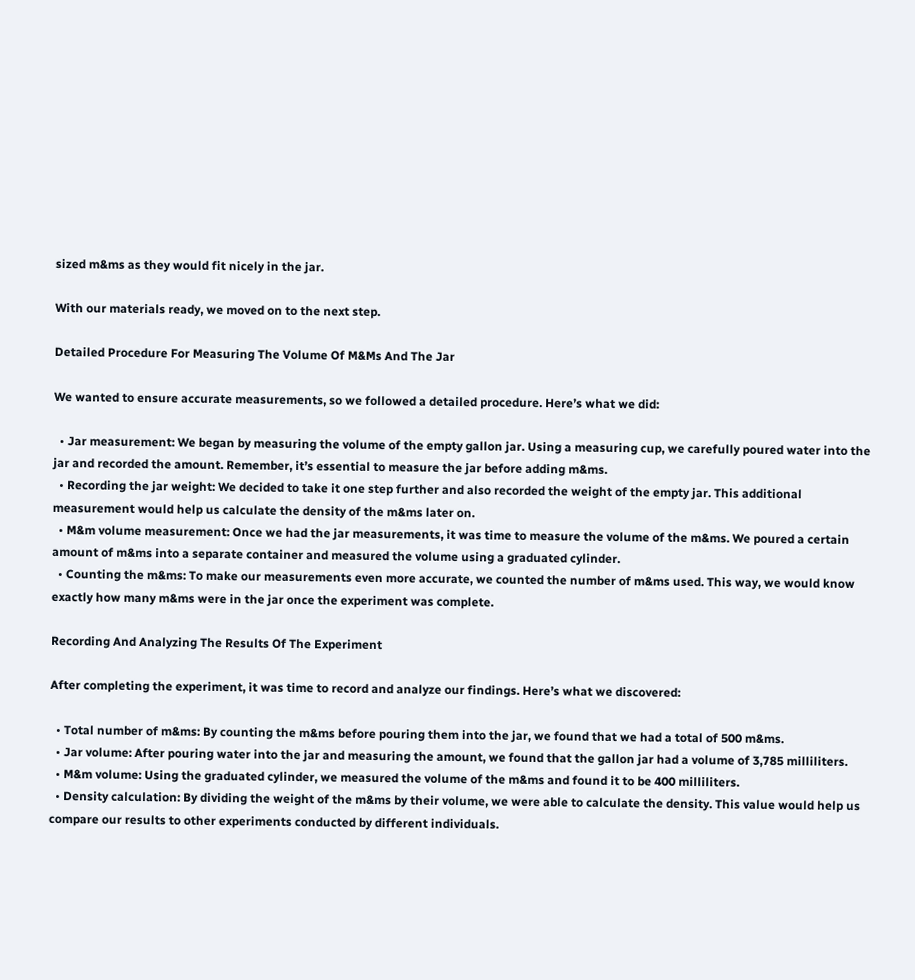sized m&ms as they would fit nicely in the jar.

With our materials ready, we moved on to the next step.

Detailed Procedure For Measuring The Volume Of M&Ms And The Jar

We wanted to ensure accurate measurements, so we followed a detailed procedure. Here’s what we did:

  • Jar measurement: We began by measuring the volume of the empty gallon jar. Using a measuring cup, we carefully poured water into the jar and recorded the amount. Remember, it’s essential to measure the jar before adding m&ms.
  • Recording the jar weight: We decided to take it one step further and also recorded the weight of the empty jar. This additional measurement would help us calculate the density of the m&ms later on.
  • M&m volume measurement: Once we had the jar measurements, it was time to measure the volume of the m&ms. We poured a certain amount of m&ms into a separate container and measured the volume using a graduated cylinder.
  • Counting the m&ms: To make our measurements even more accurate, we counted the number of m&ms used. This way, we would know exactly how many m&ms were in the jar once the experiment was complete.

Recording And Analyzing The Results Of The Experiment

After completing the experiment, it was time to record and analyze our findings. Here’s what we discovered:

  • Total number of m&ms: By counting the m&ms before pouring them into the jar, we found that we had a total of 500 m&ms.
  • Jar volume: After pouring water into the jar and measuring the amount, we found that the gallon jar had a volume of 3,785 milliliters.
  • M&m volume: Using the graduated cylinder, we measured the volume of the m&ms and found it to be 400 milliliters.
  • Density calculation: By dividing the weight of the m&ms by their volume, we were able to calculate the density. This value would help us compare our results to other experiments conducted by different individuals.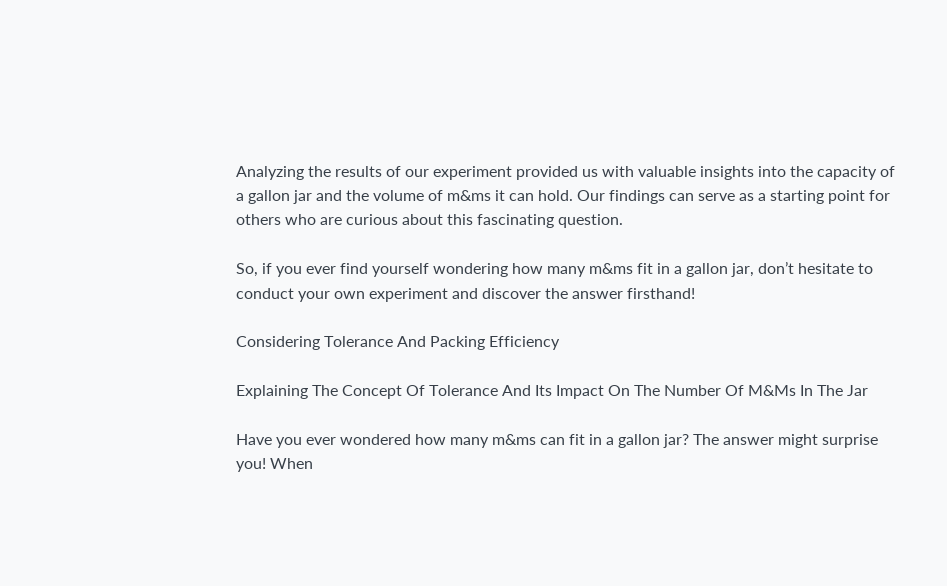Analyzing the results of our experiment provided us with valuable insights into the capacity of a gallon jar and the volume of m&ms it can hold. Our findings can serve as a starting point for others who are curious about this fascinating question.

So, if you ever find yourself wondering how many m&ms fit in a gallon jar, don’t hesitate to conduct your own experiment and discover the answer firsthand!

Considering Tolerance And Packing Efficiency

Explaining The Concept Of Tolerance And Its Impact On The Number Of M&Ms In The Jar

Have you ever wondered how many m&ms can fit in a gallon jar? The answer might surprise you! When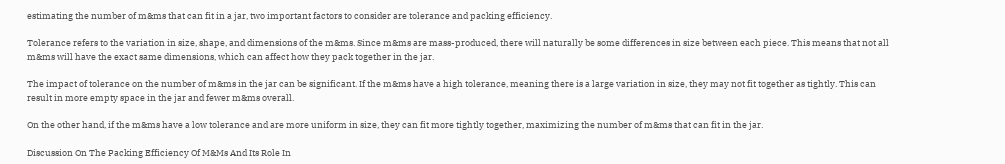estimating the number of m&ms that can fit in a jar, two important factors to consider are tolerance and packing efficiency.

Tolerance refers to the variation in size, shape, and dimensions of the m&ms. Since m&ms are mass-produced, there will naturally be some differences in size between each piece. This means that not all m&ms will have the exact same dimensions, which can affect how they pack together in the jar.

The impact of tolerance on the number of m&ms in the jar can be significant. If the m&ms have a high tolerance, meaning there is a large variation in size, they may not fit together as tightly. This can result in more empty space in the jar and fewer m&ms overall.

On the other hand, if the m&ms have a low tolerance and are more uniform in size, they can fit more tightly together, maximizing the number of m&ms that can fit in the jar.

Discussion On The Packing Efficiency Of M&Ms And Its Role In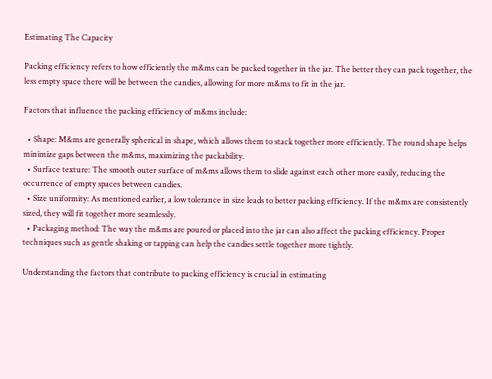Estimating The Capacity

Packing efficiency refers to how efficiently the m&ms can be packed together in the jar. The better they can pack together, the less empty space there will be between the candies, allowing for more m&ms to fit in the jar.

Factors that influence the packing efficiency of m&ms include:

  • Shape: M&ms are generally spherical in shape, which allows them to stack together more efficiently. The round shape helps minimize gaps between the m&ms, maximizing the packability.
  • Surface texture: The smooth outer surface of m&ms allows them to slide against each other more easily, reducing the occurrence of empty spaces between candies.
  • Size uniformity: As mentioned earlier, a low tolerance in size leads to better packing efficiency. If the m&ms are consistently sized, they will fit together more seamlessly.
  • Packaging method: The way the m&ms are poured or placed into the jar can also affect the packing efficiency. Proper techniques such as gentle shaking or tapping can help the candies settle together more tightly.

Understanding the factors that contribute to packing efficiency is crucial in estimating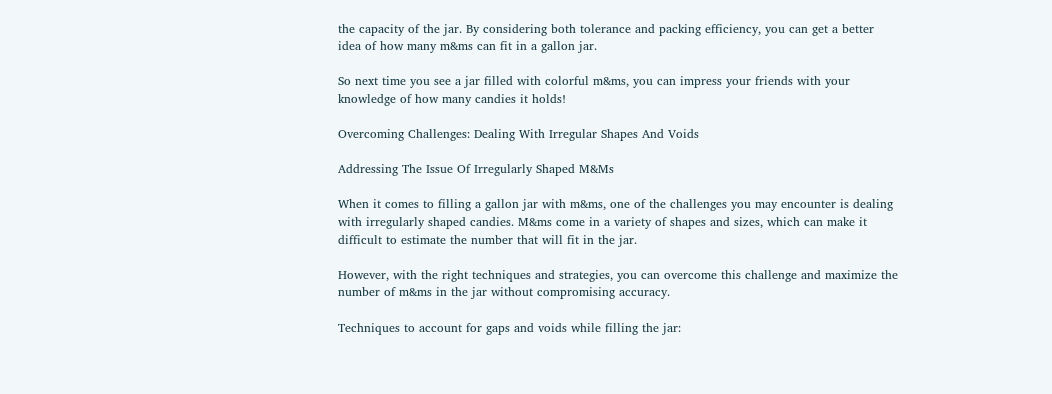the capacity of the jar. By considering both tolerance and packing efficiency, you can get a better idea of how many m&ms can fit in a gallon jar.

So next time you see a jar filled with colorful m&ms, you can impress your friends with your knowledge of how many candies it holds!

Overcoming Challenges: Dealing With Irregular Shapes And Voids

Addressing The Issue Of Irregularly Shaped M&Ms

When it comes to filling a gallon jar with m&ms, one of the challenges you may encounter is dealing with irregularly shaped candies. M&ms come in a variety of shapes and sizes, which can make it difficult to estimate the number that will fit in the jar.

However, with the right techniques and strategies, you can overcome this challenge and maximize the number of m&ms in the jar without compromising accuracy.

Techniques to account for gaps and voids while filling the jar: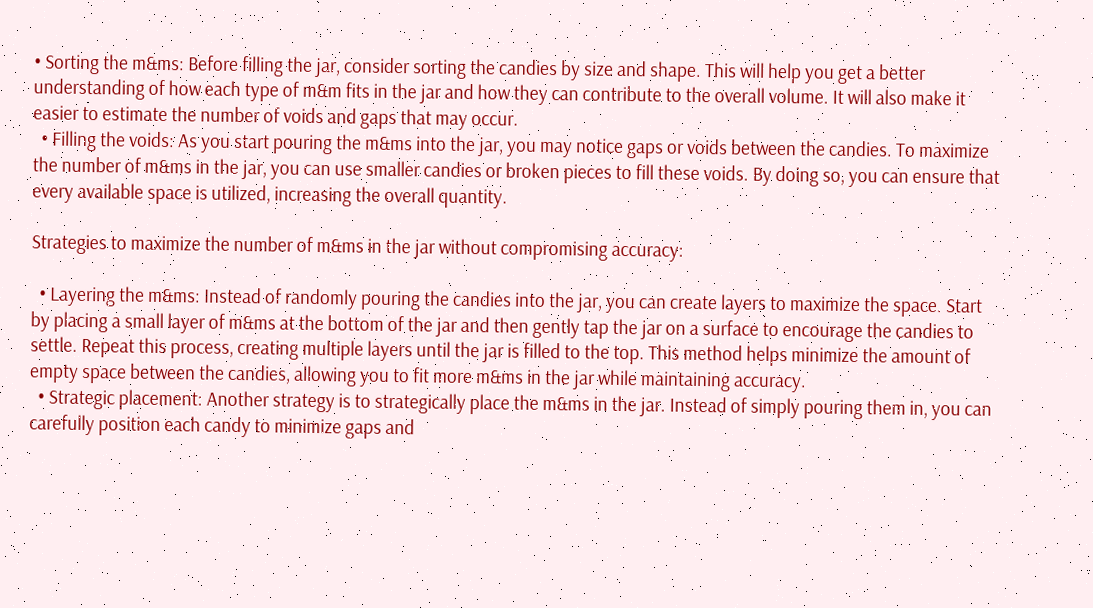• Sorting the m&ms: Before filling the jar, consider sorting the candies by size and shape. This will help you get a better understanding of how each type of m&m fits in the jar and how they can contribute to the overall volume. It will also make it easier to estimate the number of voids and gaps that may occur.
  • Filling the voids: As you start pouring the m&ms into the jar, you may notice gaps or voids between the candies. To maximize the number of m&ms in the jar, you can use smaller candies or broken pieces to fill these voids. By doing so, you can ensure that every available space is utilized, increasing the overall quantity.

Strategies to maximize the number of m&ms in the jar without compromising accuracy:

  • Layering the m&ms: Instead of randomly pouring the candies into the jar, you can create layers to maximize the space. Start by placing a small layer of m&ms at the bottom of the jar and then gently tap the jar on a surface to encourage the candies to settle. Repeat this process, creating multiple layers until the jar is filled to the top. This method helps minimize the amount of empty space between the candies, allowing you to fit more m&ms in the jar while maintaining accuracy.
  • Strategic placement: Another strategy is to strategically place the m&ms in the jar. Instead of simply pouring them in, you can carefully position each candy to minimize gaps and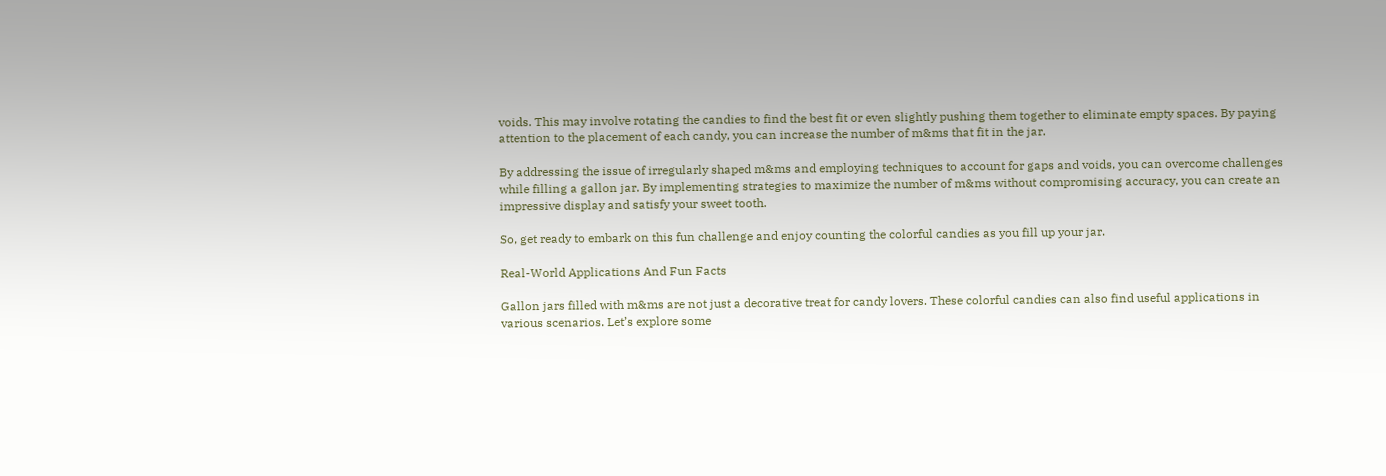voids. This may involve rotating the candies to find the best fit or even slightly pushing them together to eliminate empty spaces. By paying attention to the placement of each candy, you can increase the number of m&ms that fit in the jar.

By addressing the issue of irregularly shaped m&ms and employing techniques to account for gaps and voids, you can overcome challenges while filling a gallon jar. By implementing strategies to maximize the number of m&ms without compromising accuracy, you can create an impressive display and satisfy your sweet tooth.

So, get ready to embark on this fun challenge and enjoy counting the colorful candies as you fill up your jar.

Real-World Applications And Fun Facts

Gallon jars filled with m&ms are not just a decorative treat for candy lovers. These colorful candies can also find useful applications in various scenarios. Let’s explore some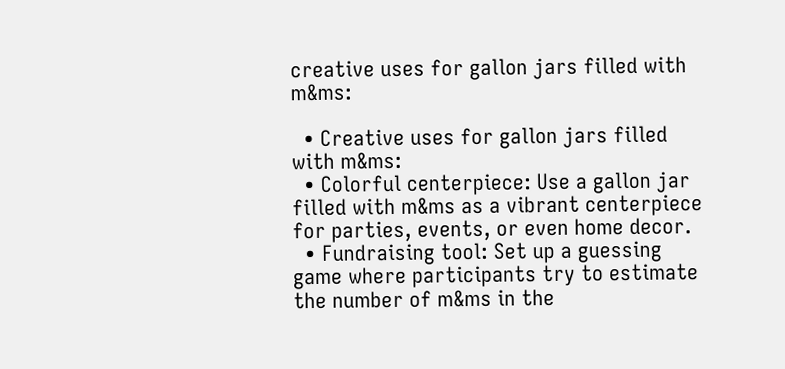creative uses for gallon jars filled with m&ms:

  • Creative uses for gallon jars filled with m&ms:
  • Colorful centerpiece: Use a gallon jar filled with m&ms as a vibrant centerpiece for parties, events, or even home decor.
  • Fundraising tool: Set up a guessing game where participants try to estimate the number of m&ms in the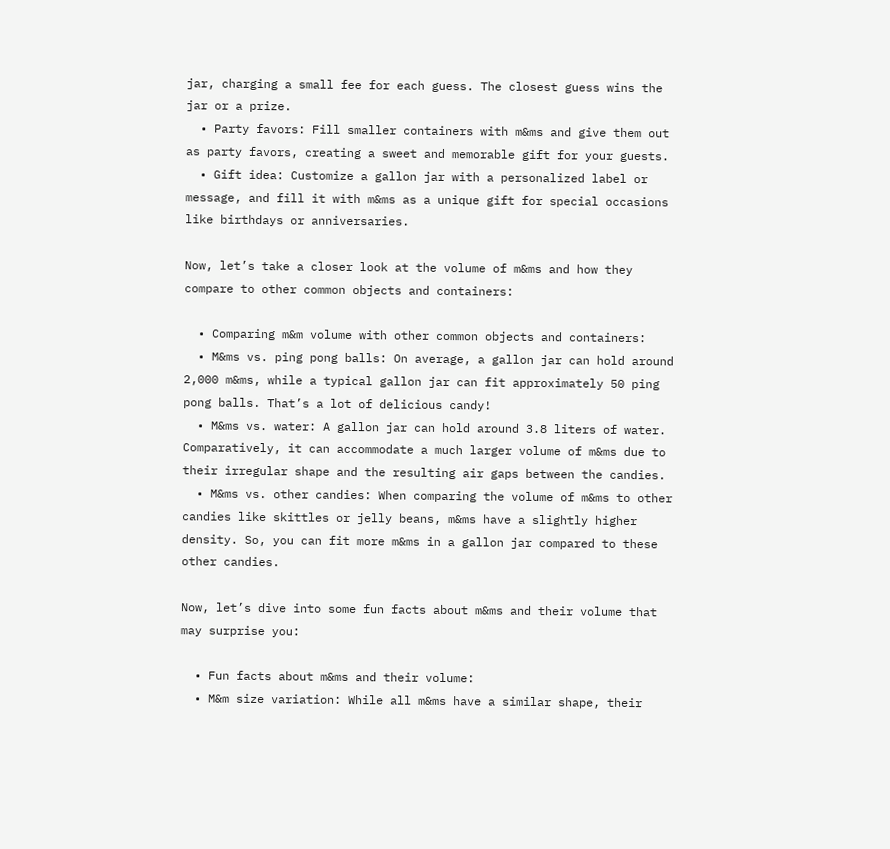jar, charging a small fee for each guess. The closest guess wins the jar or a prize.
  • Party favors: Fill smaller containers with m&ms and give them out as party favors, creating a sweet and memorable gift for your guests.
  • Gift idea: Customize a gallon jar with a personalized label or message, and fill it with m&ms as a unique gift for special occasions like birthdays or anniversaries.

Now, let’s take a closer look at the volume of m&ms and how they compare to other common objects and containers:

  • Comparing m&m volume with other common objects and containers:
  • M&ms vs. ping pong balls: On average, a gallon jar can hold around 2,000 m&ms, while a typical gallon jar can fit approximately 50 ping pong balls. That’s a lot of delicious candy!
  • M&ms vs. water: A gallon jar can hold around 3.8 liters of water. Comparatively, it can accommodate a much larger volume of m&ms due to their irregular shape and the resulting air gaps between the candies.
  • M&ms vs. other candies: When comparing the volume of m&ms to other candies like skittles or jelly beans, m&ms have a slightly higher density. So, you can fit more m&ms in a gallon jar compared to these other candies.

Now, let’s dive into some fun facts about m&ms and their volume that may surprise you:

  • Fun facts about m&ms and their volume:
  • M&m size variation: While all m&ms have a similar shape, their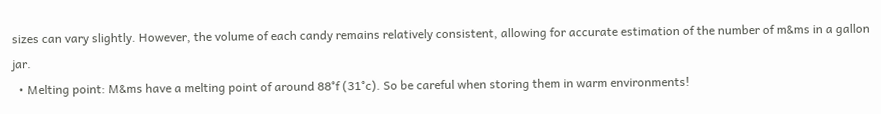sizes can vary slightly. However, the volume of each candy remains relatively consistent, allowing for accurate estimation of the number of m&ms in a gallon jar.
  • Melting point: M&ms have a melting point of around 88°f (31°c). So be careful when storing them in warm environments!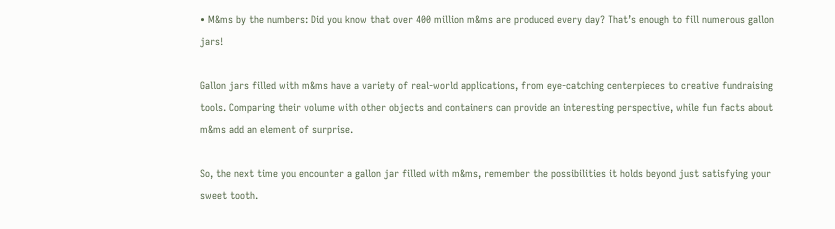• M&ms by the numbers: Did you know that over 400 million m&ms are produced every day? That’s enough to fill numerous gallon jars!

Gallon jars filled with m&ms have a variety of real-world applications, from eye-catching centerpieces to creative fundraising tools. Comparing their volume with other objects and containers can provide an interesting perspective, while fun facts about m&ms add an element of surprise.

So, the next time you encounter a gallon jar filled with m&ms, remember the possibilities it holds beyond just satisfying your sweet tooth.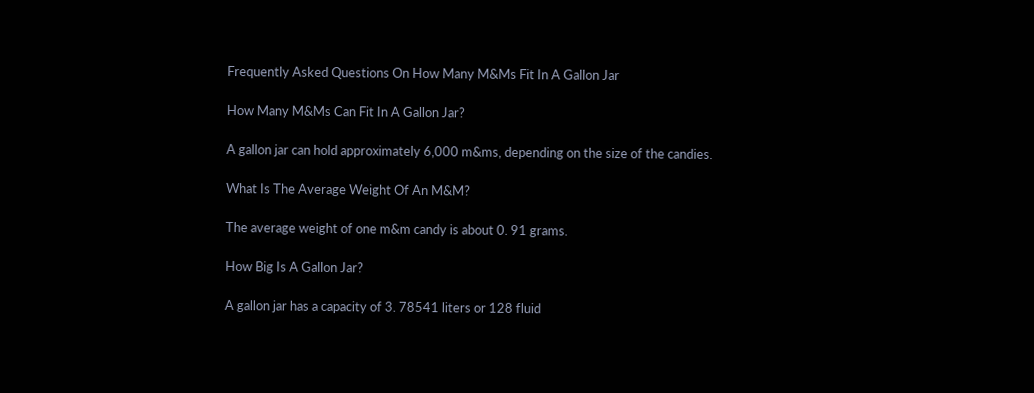Frequently Asked Questions On How Many M&Ms Fit In A Gallon Jar

How Many M&Ms Can Fit In A Gallon Jar?

A gallon jar can hold approximately 6,000 m&ms, depending on the size of the candies.

What Is The Average Weight Of An M&M?

The average weight of one m&m candy is about 0. 91 grams.

How Big Is A Gallon Jar?

A gallon jar has a capacity of 3. 78541 liters or 128 fluid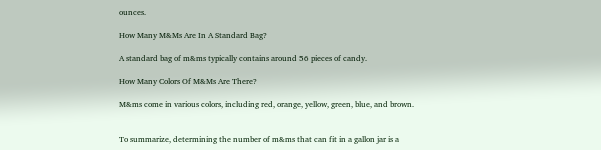ounces.

How Many M&Ms Are In A Standard Bag?

A standard bag of m&ms typically contains around 56 pieces of candy.

How Many Colors Of M&Ms Are There?

M&ms come in various colors, including red, orange, yellow, green, blue, and brown.


To summarize, determining the number of m&ms that can fit in a gallon jar is a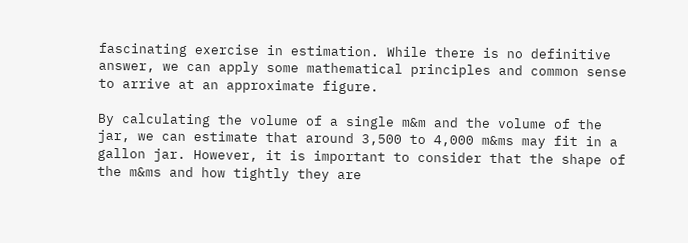fascinating exercise in estimation. While there is no definitive answer, we can apply some mathematical principles and common sense to arrive at an approximate figure.

By calculating the volume of a single m&m and the volume of the jar, we can estimate that around 3,500 to 4,000 m&ms may fit in a gallon jar. However, it is important to consider that the shape of the m&ms and how tightly they are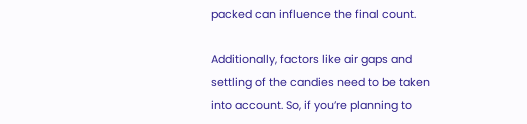packed can influence the final count.

Additionally, factors like air gaps and settling of the candies need to be taken into account. So, if you’re planning to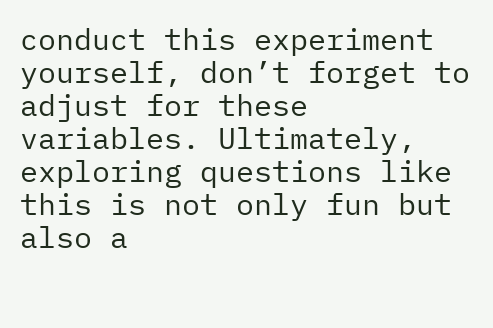conduct this experiment yourself, don’t forget to adjust for these variables. Ultimately, exploring questions like this is not only fun but also a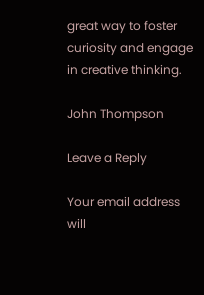great way to foster curiosity and engage in creative thinking.

John Thompson

Leave a Reply

Your email address will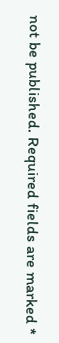not be published. Required fields are marked *